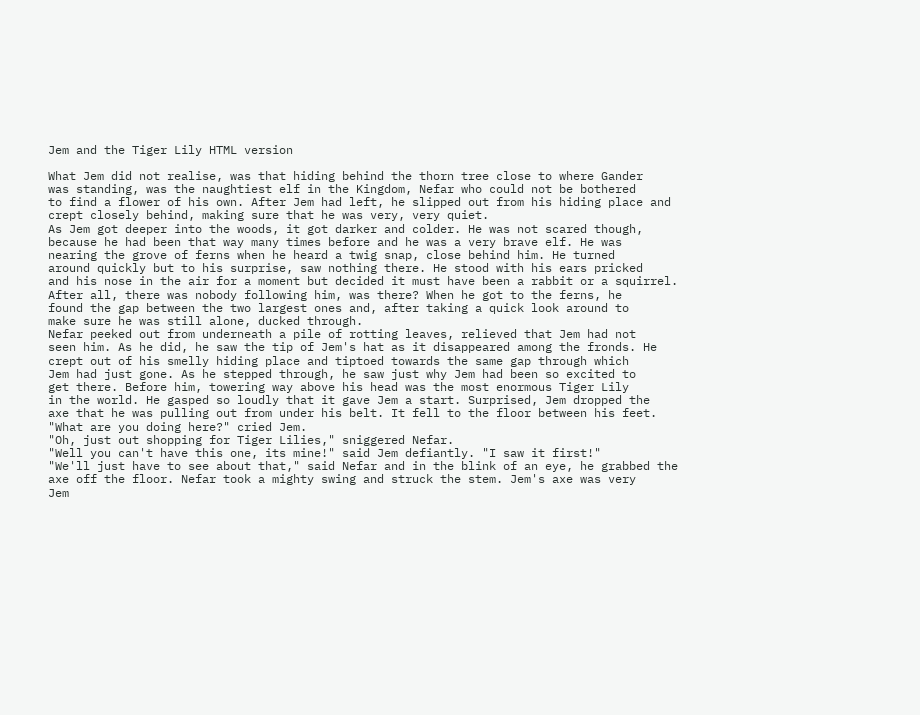Jem and the Tiger Lily HTML version

What Jem did not realise, was that hiding behind the thorn tree close to where Gander
was standing, was the naughtiest elf in the Kingdom, Nefar who could not be bothered
to find a flower of his own. After Jem had left, he slipped out from his hiding place and
crept closely behind, making sure that he was very, very quiet.
As Jem got deeper into the woods, it got darker and colder. He was not scared though,
because he had been that way many times before and he was a very brave elf. He was
nearing the grove of ferns when he heard a twig snap, close behind him. He turned
around quickly but to his surprise, saw nothing there. He stood with his ears pricked
and his nose in the air for a moment but decided it must have been a rabbit or a squirrel.
After all, there was nobody following him, was there? When he got to the ferns, he
found the gap between the two largest ones and, after taking a quick look around to
make sure he was still alone, ducked through.
Nefar peeked out from underneath a pile of rotting leaves, relieved that Jem had not
seen him. As he did, he saw the tip of Jem's hat as it disappeared among the fronds. He
crept out of his smelly hiding place and tiptoed towards the same gap through which
Jem had just gone. As he stepped through, he saw just why Jem had been so excited to
get there. Before him, towering way above his head was the most enormous Tiger Lily
in the world. He gasped so loudly that it gave Jem a start. Surprised, Jem dropped the
axe that he was pulling out from under his belt. It fell to the floor between his feet.
"What are you doing here?" cried Jem.
"Oh, just out shopping for Tiger Lilies," sniggered Nefar.
"Well you can't have this one, its mine!" said Jem defiantly. "I saw it first!"
"We'll just have to see about that," said Nefar and in the blink of an eye, he grabbed the
axe off the floor. Nefar took a mighty swing and struck the stem. Jem's axe was very
Jem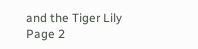and the Tiger Lily
Page 2